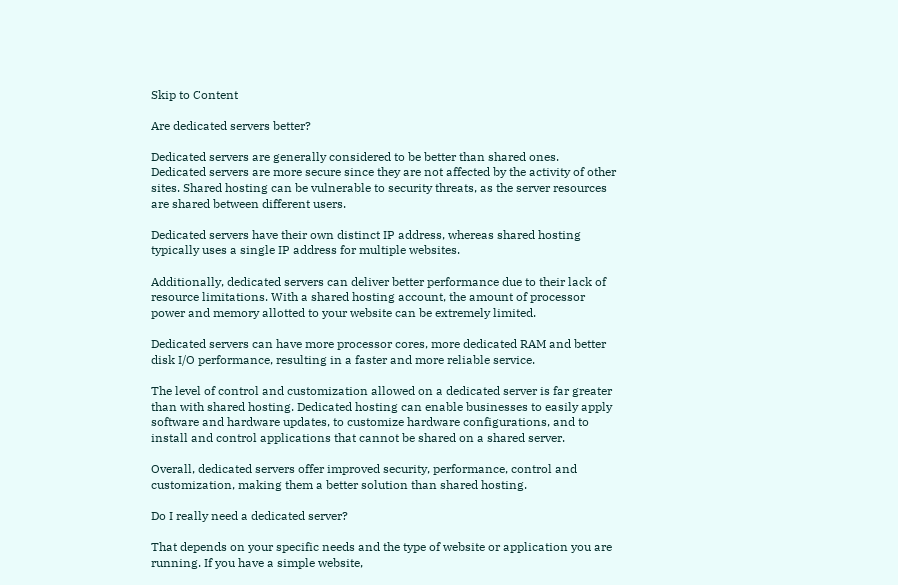Skip to Content

Are dedicated servers better?

Dedicated servers are generally considered to be better than shared ones. Dedicated servers are more secure since they are not affected by the activity of other sites. Shared hosting can be vulnerable to security threats, as the server resources are shared between different users.

Dedicated servers have their own distinct IP address, whereas shared hosting typically uses a single IP address for multiple websites.

Additionally, dedicated servers can deliver better performance due to their lack of resource limitations. With a shared hosting account, the amount of processor power and memory allotted to your website can be extremely limited.

Dedicated servers can have more processor cores, more dedicated RAM and better disk I/O performance, resulting in a faster and more reliable service.

The level of control and customization allowed on a dedicated server is far greater than with shared hosting. Dedicated hosting can enable businesses to easily apply software and hardware updates, to customize hardware configurations, and to install and control applications that cannot be shared on a shared server.

Overall, dedicated servers offer improved security, performance, control and customization, making them a better solution than shared hosting.

Do I really need a dedicated server?

That depends on your specific needs and the type of website or application you are running. If you have a simple website,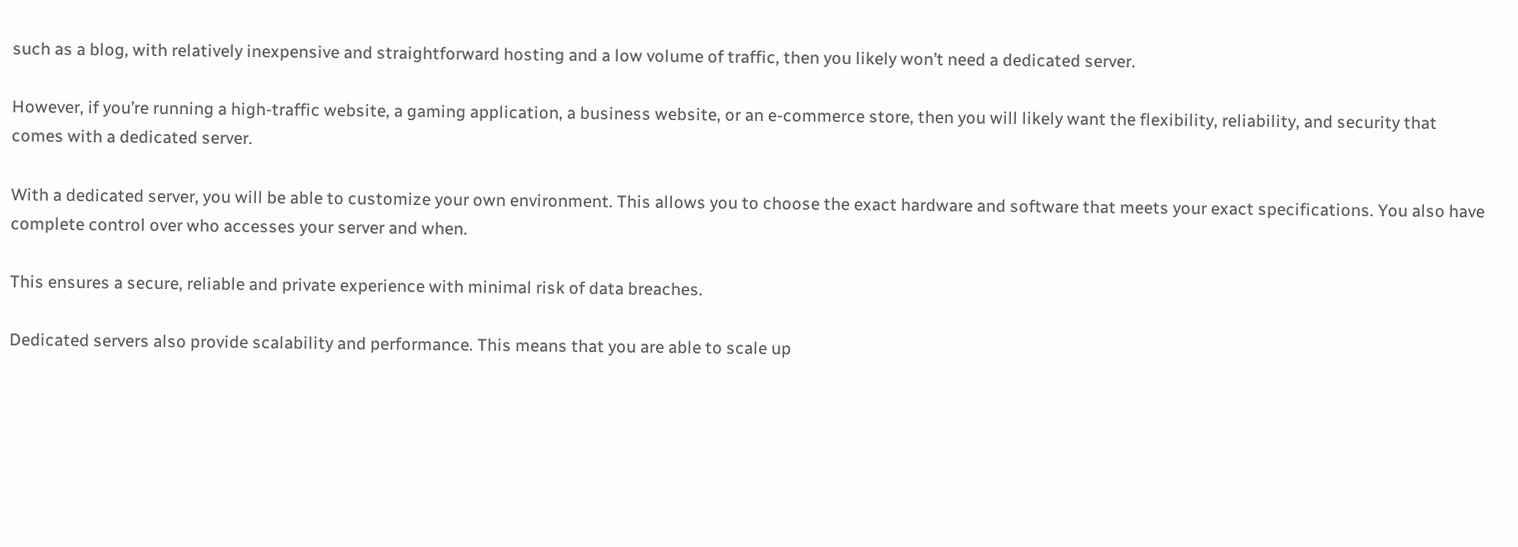such as a blog, with relatively inexpensive and straightforward hosting and a low volume of traffic, then you likely won’t need a dedicated server.

However, if you’re running a high-traffic website, a gaming application, a business website, or an e-commerce store, then you will likely want the flexibility, reliability, and security that comes with a dedicated server.

With a dedicated server, you will be able to customize your own environment. This allows you to choose the exact hardware and software that meets your exact specifications. You also have complete control over who accesses your server and when.

This ensures a secure, reliable and private experience with minimal risk of data breaches.

Dedicated servers also provide scalability and performance. This means that you are able to scale up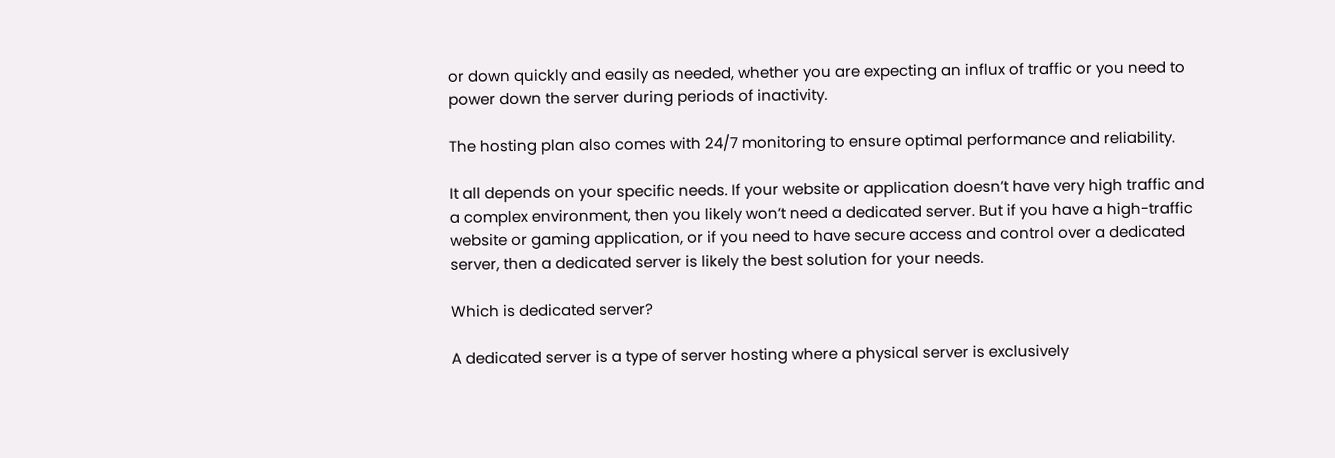or down quickly and easily as needed, whether you are expecting an influx of traffic or you need to power down the server during periods of inactivity.

The hosting plan also comes with 24/7 monitoring to ensure optimal performance and reliability.

It all depends on your specific needs. If your website or application doesn’t have very high traffic and a complex environment, then you likely won’t need a dedicated server. But if you have a high-traffic website or gaming application, or if you need to have secure access and control over a dedicated server, then a dedicated server is likely the best solution for your needs.

Which is dedicated server?

A dedicated server is a type of server hosting where a physical server is exclusively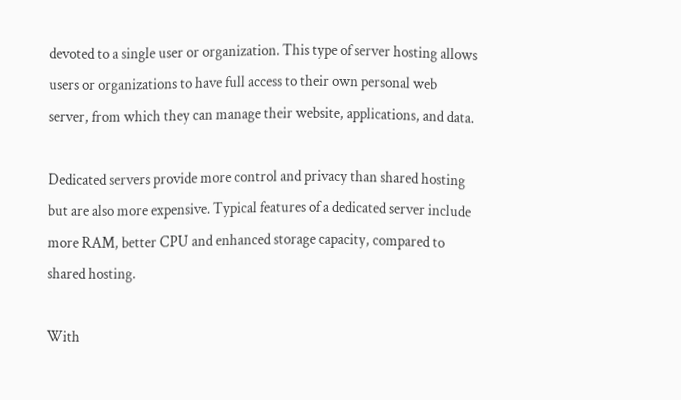devoted to a single user or organization. This type of server hosting allows users or organizations to have full access to their own personal web server, from which they can manage their website, applications, and data.

Dedicated servers provide more control and privacy than shared hosting but are also more expensive. Typical features of a dedicated server include more RAM, better CPU and enhanced storage capacity, compared to shared hosting.

With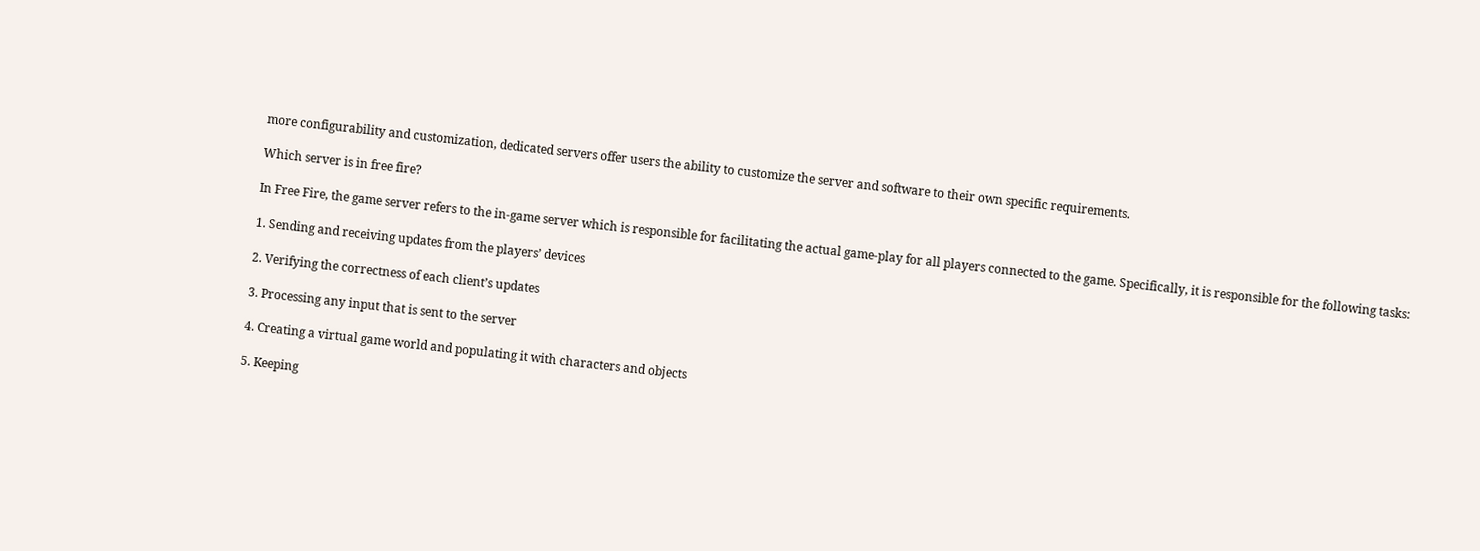more configurability and customization, dedicated servers offer users the ability to customize the server and software to their own specific requirements.

Which server is in free fire?

In Free Fire, the game server refers to the in-game server which is responsible for facilitating the actual game-play for all players connected to the game. Specifically, it is responsible for the following tasks:

1. Sending and receiving updates from the players’ devices

2. Verifying the correctness of each client’s updates

3. Processing any input that is sent to the server

4. Creating a virtual game world and populating it with characters and objects

5. Keeping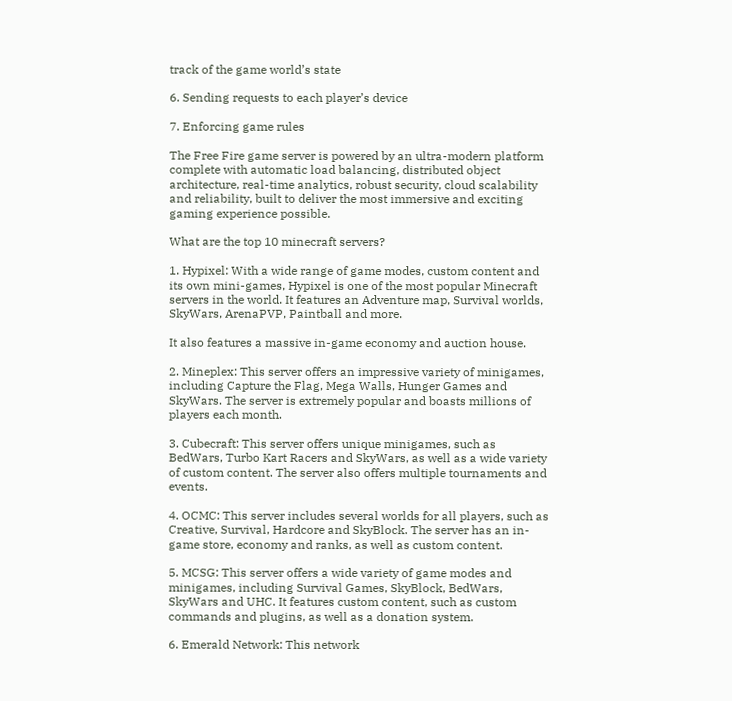track of the game world’s state

6. Sending requests to each player’s device

7. Enforcing game rules

The Free Fire game server is powered by an ultra-modern platform complete with automatic load balancing, distributed object architecture, real-time analytics, robust security, cloud scalability and reliability, built to deliver the most immersive and exciting gaming experience possible.

What are the top 10 minecraft servers?

1. Hypixel: With a wide range of game modes, custom content and its own mini-games, Hypixel is one of the most popular Minecraft servers in the world. It features an Adventure map, Survival worlds, SkyWars, ArenaPVP, Paintball and more.

It also features a massive in-game economy and auction house.

2. Mineplex: This server offers an impressive variety of minigames, including Capture the Flag, Mega Walls, Hunger Games and SkyWars. The server is extremely popular and boasts millions of players each month.

3. Cubecraft: This server offers unique minigames, such as BedWars, Turbo Kart Racers and SkyWars, as well as a wide variety of custom content. The server also offers multiple tournaments and events.

4. OCMC: This server includes several worlds for all players, such as Creative, Survival, Hardcore and SkyBlock. The server has an in-game store, economy and ranks, as well as custom content.

5. MCSG: This server offers a wide variety of game modes and minigames, including Survival Games, SkyBlock, BedWars, SkyWars and UHC. It features custom content, such as custom commands and plugins, as well as a donation system.

6. Emerald Network: This network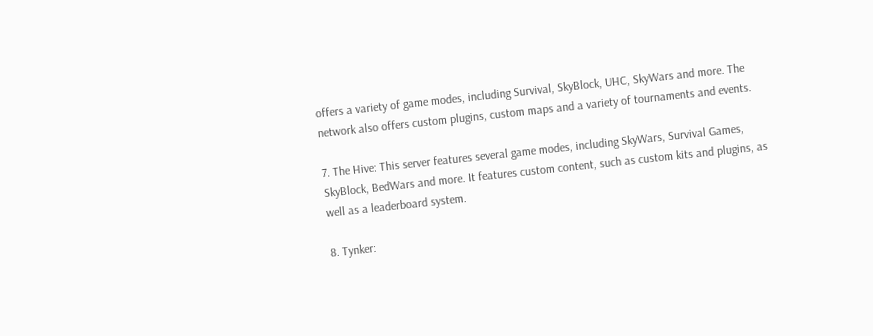offers a variety of game modes, including Survival, SkyBlock, UHC, SkyWars and more. The network also offers custom plugins, custom maps and a variety of tournaments and events.

7. The Hive: This server features several game modes, including SkyWars, Survival Games, SkyBlock, BedWars and more. It features custom content, such as custom kits and plugins, as well as a leaderboard system.

8. Tynker: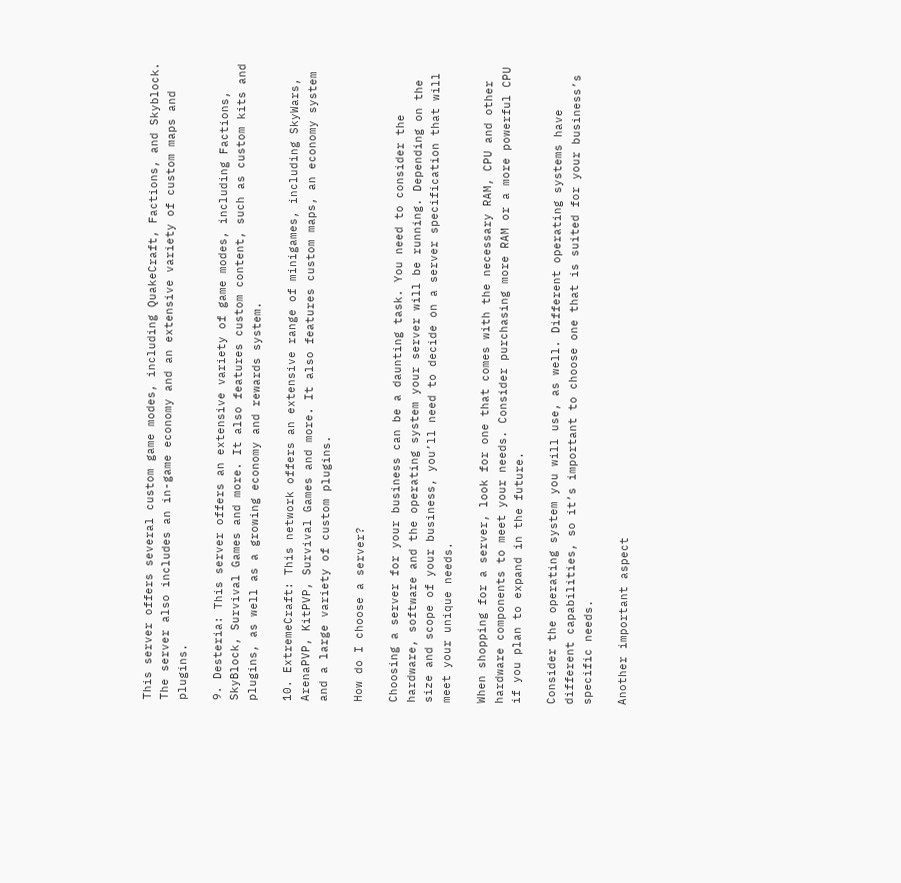This server offers several custom game modes, including QuakeCraft, Factions, and Skyblock. The server also includes an in-game economy and an extensive variety of custom maps and plugins.

9. Desteria: This server offers an extensive variety of game modes, including Factions, SkyBlock, Survival Games and more. It also features custom content, such as custom kits and plugins, as well as a growing economy and rewards system.

10. ExtremeCraft: This network offers an extensive range of minigames, including SkyWars, ArenaPVP, KitPVP, Survival Games and more. It also features custom maps, an economy system and a large variety of custom plugins.

How do I choose a server?

Choosing a server for your business can be a daunting task. You need to consider the hardware, software and the operating system your server will be running. Depending on the size and scope of your business, you’ll need to decide on a server specification that will meet your unique needs.

When shopping for a server, look for one that comes with the necessary RAM, CPU and other hardware components to meet your needs. Consider purchasing more RAM or a more powerful CPU if you plan to expand in the future.

Consider the operating system you will use, as well. Different operating systems have different capabilities, so it’s important to choose one that is suited for your business’s specific needs.

Another important aspect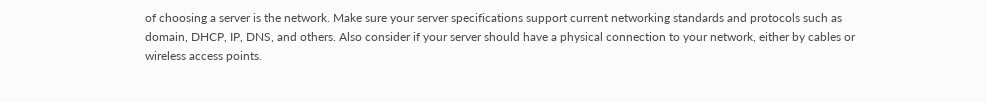of choosing a server is the network. Make sure your server specifications support current networking standards and protocols such as domain, DHCP, IP, DNS, and others. Also consider if your server should have a physical connection to your network, either by cables or wireless access points.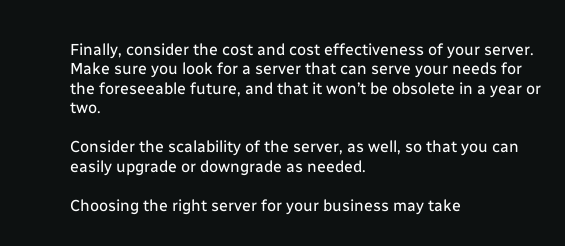Finally, consider the cost and cost effectiveness of your server. Make sure you look for a server that can serve your needs for the foreseeable future, and that it won’t be obsolete in a year or two.

Consider the scalability of the server, as well, so that you can easily upgrade or downgrade as needed.

Choosing the right server for your business may take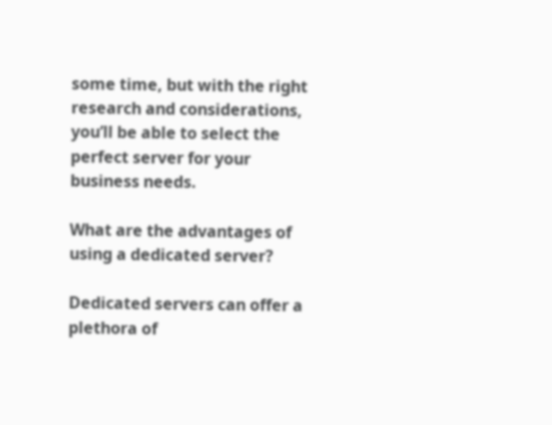some time, but with the right research and considerations, you’ll be able to select the perfect server for your business needs.

What are the advantages of using a dedicated server?

Dedicated servers can offer a plethora of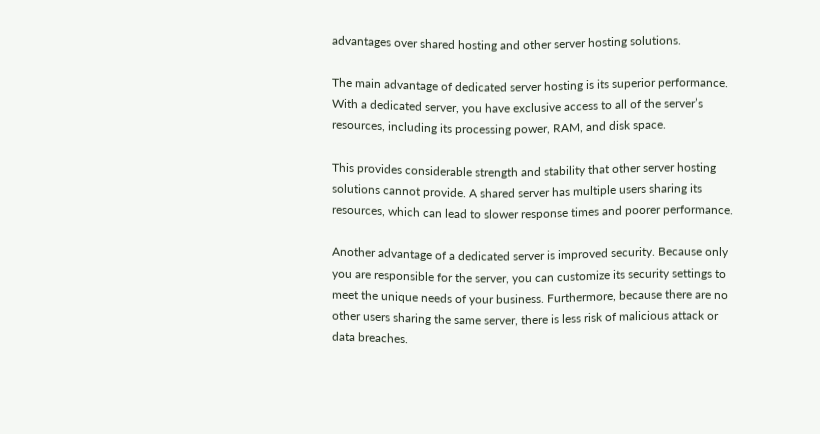advantages over shared hosting and other server hosting solutions.

The main advantage of dedicated server hosting is its superior performance. With a dedicated server, you have exclusive access to all of the server’s resources, including its processing power, RAM, and disk space.

This provides considerable strength and stability that other server hosting solutions cannot provide. A shared server has multiple users sharing its resources, which can lead to slower response times and poorer performance.

Another advantage of a dedicated server is improved security. Because only you are responsible for the server, you can customize its security settings to meet the unique needs of your business. Furthermore, because there are no other users sharing the same server, there is less risk of malicious attack or data breaches.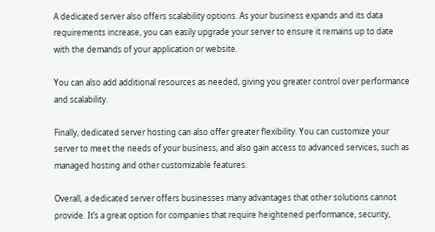A dedicated server also offers scalability options. As your business expands and its data requirements increase, you can easily upgrade your server to ensure it remains up to date with the demands of your application or website.

You can also add additional resources as needed, giving you greater control over performance and scalability.

Finally, dedicated server hosting can also offer greater flexibility. You can customize your server to meet the needs of your business, and also gain access to advanced services, such as managed hosting and other customizable features.

Overall, a dedicated server offers businesses many advantages that other solutions cannot provide. It’s a great option for companies that require heightened performance, security,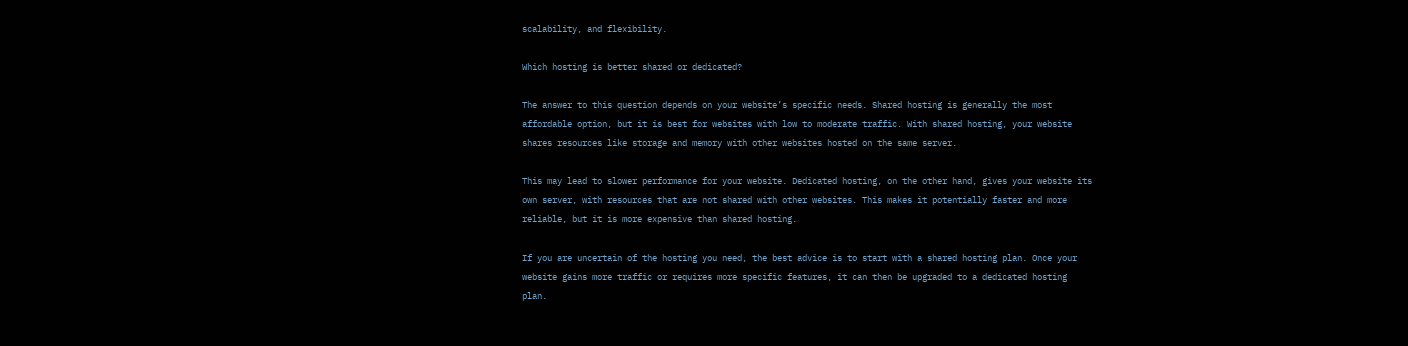scalability, and flexibility.

Which hosting is better shared or dedicated?

The answer to this question depends on your website’s specific needs. Shared hosting is generally the most affordable option, but it is best for websites with low to moderate traffic. With shared hosting, your website shares resources like storage and memory with other websites hosted on the same server.

This may lead to slower performance for your website. Dedicated hosting, on the other hand, gives your website its own server, with resources that are not shared with other websites. This makes it potentially faster and more reliable, but it is more expensive than shared hosting.

If you are uncertain of the hosting you need, the best advice is to start with a shared hosting plan. Once your website gains more traffic or requires more specific features, it can then be upgraded to a dedicated hosting plan.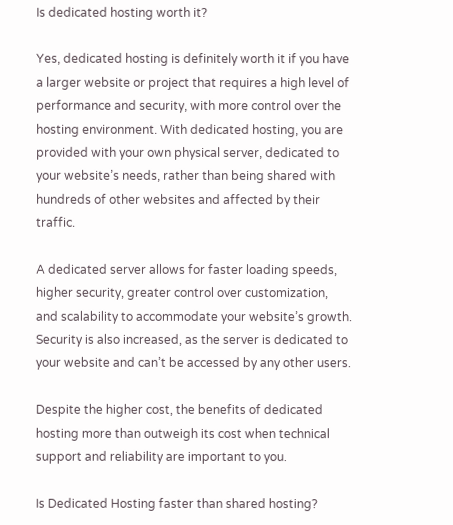Is dedicated hosting worth it?

Yes, dedicated hosting is definitely worth it if you have a larger website or project that requires a high level of performance and security, with more control over the hosting environment. With dedicated hosting, you are provided with your own physical server, dedicated to your website’s needs, rather than being shared with hundreds of other websites and affected by their traffic.

A dedicated server allows for faster loading speeds, higher security, greater control over customization, and scalability to accommodate your website’s growth. Security is also increased, as the server is dedicated to your website and can’t be accessed by any other users.

Despite the higher cost, the benefits of dedicated hosting more than outweigh its cost when technical support and reliability are important to you.

Is Dedicated Hosting faster than shared hosting?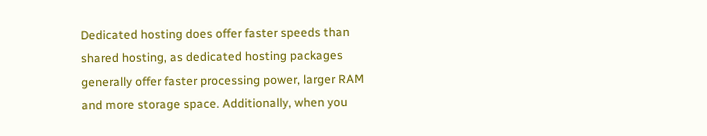Dedicated hosting does offer faster speeds than shared hosting, as dedicated hosting packages generally offer faster processing power, larger RAM and more storage space. Additionally, when you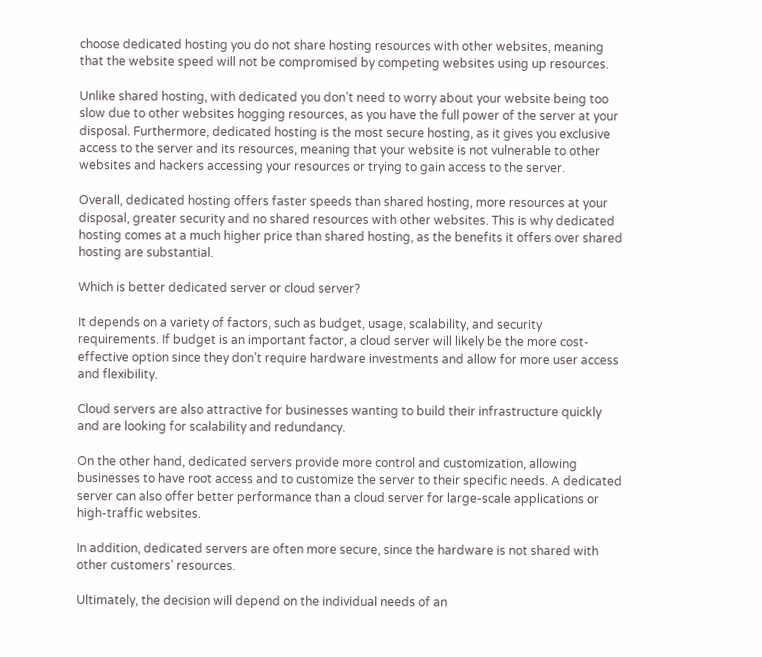choose dedicated hosting you do not share hosting resources with other websites, meaning that the website speed will not be compromised by competing websites using up resources.

Unlike shared hosting, with dedicated you don’t need to worry about your website being too slow due to other websites hogging resources, as you have the full power of the server at your disposal. Furthermore, dedicated hosting is the most secure hosting, as it gives you exclusive access to the server and its resources, meaning that your website is not vulnerable to other websites and hackers accessing your resources or trying to gain access to the server.

Overall, dedicated hosting offers faster speeds than shared hosting, more resources at your disposal, greater security and no shared resources with other websites. This is why dedicated hosting comes at a much higher price than shared hosting, as the benefits it offers over shared hosting are substantial.

Which is better dedicated server or cloud server?

It depends on a variety of factors, such as budget, usage, scalability, and security requirements. If budget is an important factor, a cloud server will likely be the more cost-effective option since they don’t require hardware investments and allow for more user access and flexibility.

Cloud servers are also attractive for businesses wanting to build their infrastructure quickly and are looking for scalability and redundancy.

On the other hand, dedicated servers provide more control and customization, allowing businesses to have root access and to customize the server to their specific needs. A dedicated server can also offer better performance than a cloud server for large-scale applications or high-traffic websites.

In addition, dedicated servers are often more secure, since the hardware is not shared with other customers’ resources.

Ultimately, the decision will depend on the individual needs of an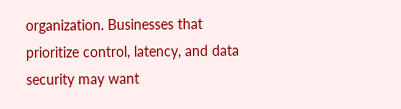organization. Businesses that prioritize control, latency, and data security may want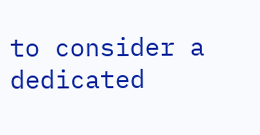to consider a dedicated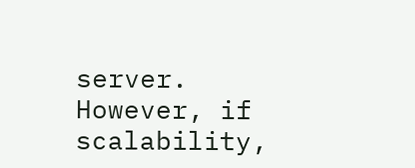server. However, if scalability,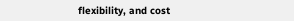flexibility, and cost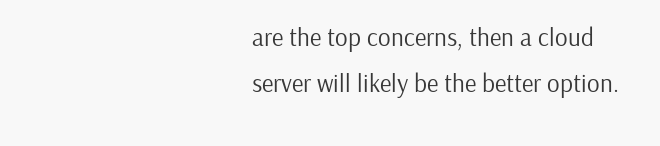are the top concerns, then a cloud server will likely be the better option.